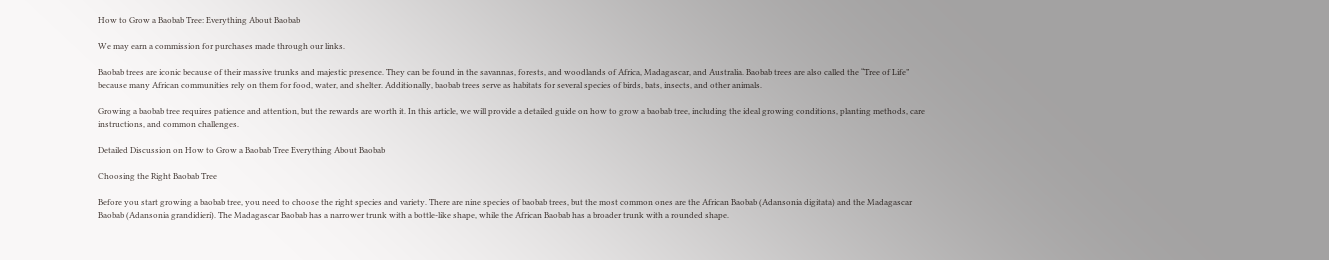How to Grow a Baobab Tree: Everything About Baobab

We may earn a commission for purchases made through our links.

Baobab trees are iconic because of their massive trunks and majestic presence. They can be found in the savannas, forests, and woodlands of Africa, Madagascar, and Australia. Baobab trees are also called the “Tree of Life” because many African communities rely on them for food, water, and shelter. Additionally, baobab trees serve as habitats for several species of birds, bats, insects, and other animals.

Growing a baobab tree requires patience and attention, but the rewards are worth it. In this article, we will provide a detailed guide on how to grow a baobab tree, including the ideal growing conditions, planting methods, care instructions, and common challenges.

Detailed Discussion on How to Grow a Baobab Tree Everything About Baobab

Choosing the Right Baobab Tree

Before you start growing a baobab tree, you need to choose the right species and variety. There are nine species of baobab trees, but the most common ones are the African Baobab (Adansonia digitata) and the Madagascar Baobab (Adansonia grandidieri). The Madagascar Baobab has a narrower trunk with a bottle-like shape, while the African Baobab has a broader trunk with a rounded shape.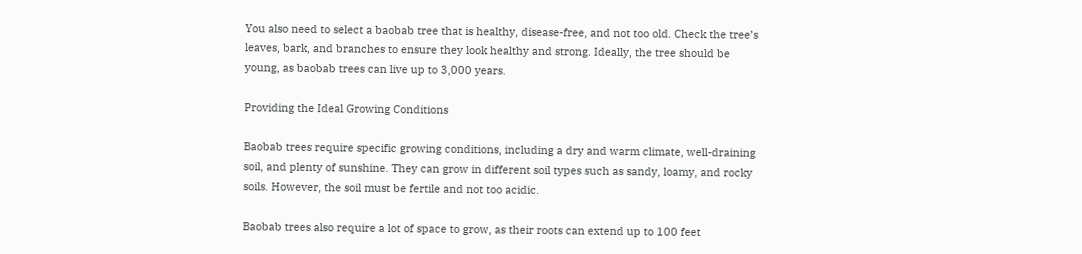You also need to select a baobab tree that is healthy, disease-free, and not too old. Check the tree’s leaves, bark, and branches to ensure they look healthy and strong. Ideally, the tree should be young, as baobab trees can live up to 3,000 years.

Providing the Ideal Growing Conditions

Baobab trees require specific growing conditions, including a dry and warm climate, well-draining soil, and plenty of sunshine. They can grow in different soil types such as sandy, loamy, and rocky soils. However, the soil must be fertile and not too acidic.

Baobab trees also require a lot of space to grow, as their roots can extend up to 100 feet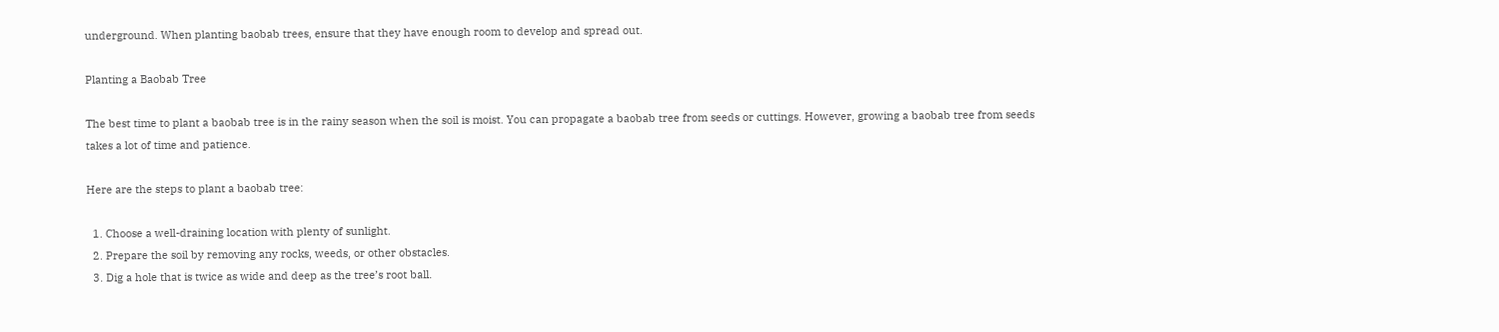underground. When planting baobab trees, ensure that they have enough room to develop and spread out.

Planting a Baobab Tree

The best time to plant a baobab tree is in the rainy season when the soil is moist. You can propagate a baobab tree from seeds or cuttings. However, growing a baobab tree from seeds takes a lot of time and patience.

Here are the steps to plant a baobab tree:

  1. Choose a well-draining location with plenty of sunlight.
  2. Prepare the soil by removing any rocks, weeds, or other obstacles.
  3. Dig a hole that is twice as wide and deep as the tree’s root ball.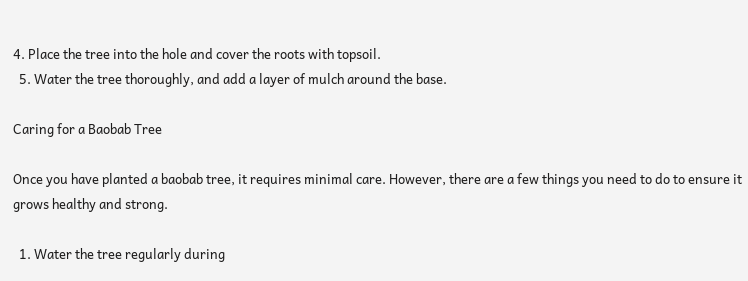4. Place the tree into the hole and cover the roots with topsoil.
  5. Water the tree thoroughly, and add a layer of mulch around the base.

Caring for a Baobab Tree

Once you have planted a baobab tree, it requires minimal care. However, there are a few things you need to do to ensure it grows healthy and strong.

  1. Water the tree regularly during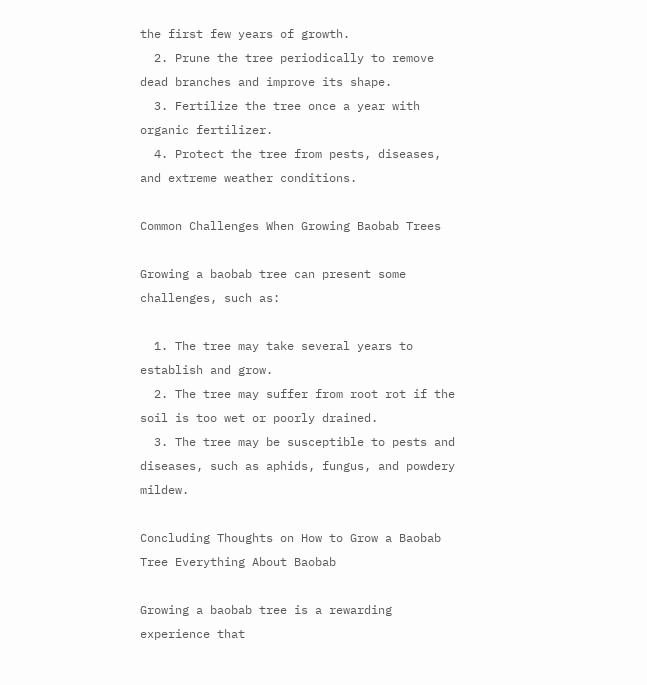the first few years of growth.
  2. Prune the tree periodically to remove dead branches and improve its shape.
  3. Fertilize the tree once a year with organic fertilizer.
  4. Protect the tree from pests, diseases, and extreme weather conditions.

Common Challenges When Growing Baobab Trees

Growing a baobab tree can present some challenges, such as:

  1. The tree may take several years to establish and grow.
  2. The tree may suffer from root rot if the soil is too wet or poorly drained.
  3. The tree may be susceptible to pests and diseases, such as aphids, fungus, and powdery mildew.

Concluding Thoughts on How to Grow a Baobab Tree Everything About Baobab

Growing a baobab tree is a rewarding experience that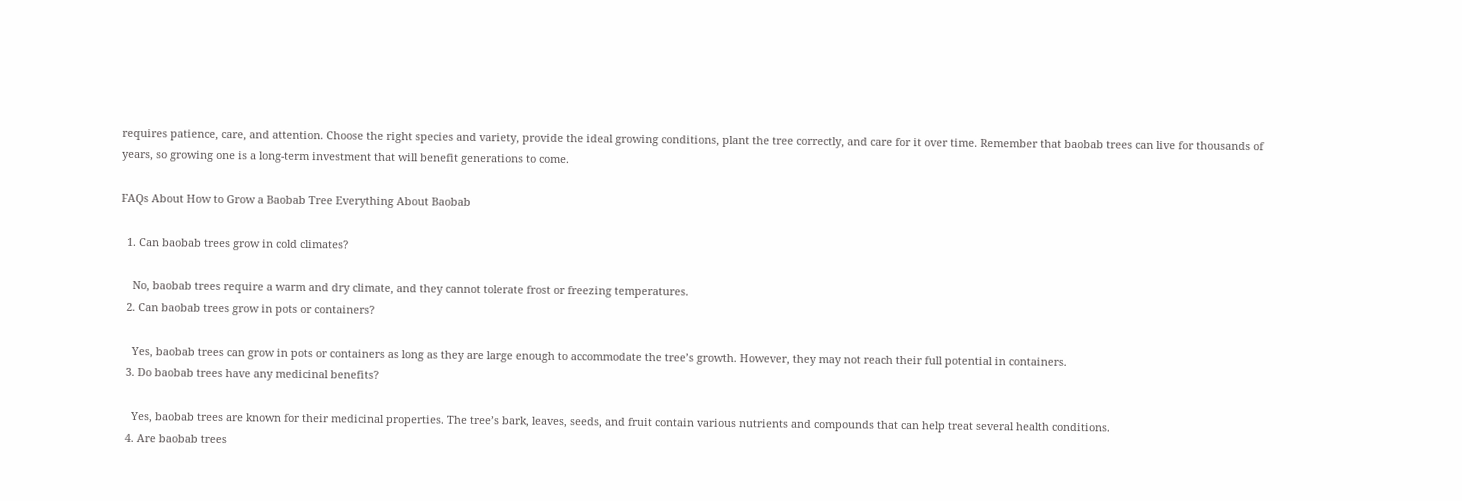requires patience, care, and attention. Choose the right species and variety, provide the ideal growing conditions, plant the tree correctly, and care for it over time. Remember that baobab trees can live for thousands of years, so growing one is a long-term investment that will benefit generations to come.

FAQs About How to Grow a Baobab Tree Everything About Baobab

  1. Can baobab trees grow in cold climates?

    No, baobab trees require a warm and dry climate, and they cannot tolerate frost or freezing temperatures.
  2. Can baobab trees grow in pots or containers?

    Yes, baobab trees can grow in pots or containers as long as they are large enough to accommodate the tree’s growth. However, they may not reach their full potential in containers.
  3. Do baobab trees have any medicinal benefits?

    Yes, baobab trees are known for their medicinal properties. The tree’s bark, leaves, seeds, and fruit contain various nutrients and compounds that can help treat several health conditions.
  4. Are baobab trees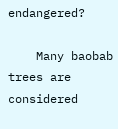endangered?

    Many baobab trees are considered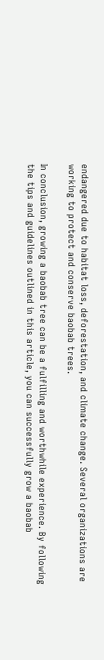endangered due to habitat loss, deforestation, and climate change. Several organizations are working to protect and conserve baobab trees.

In conclusion, growing a baobab tree can be a fulfilling and worthwhile experience. By following the tips and guidelines outlined in this article, you can successfully grow a baobab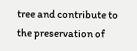tree and contribute to the preservation of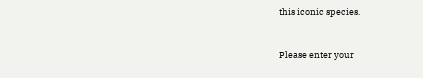this iconic species.


Please enter your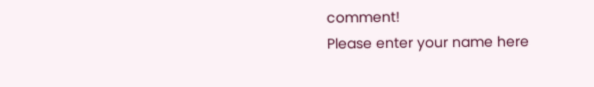comment!
Please enter your name here